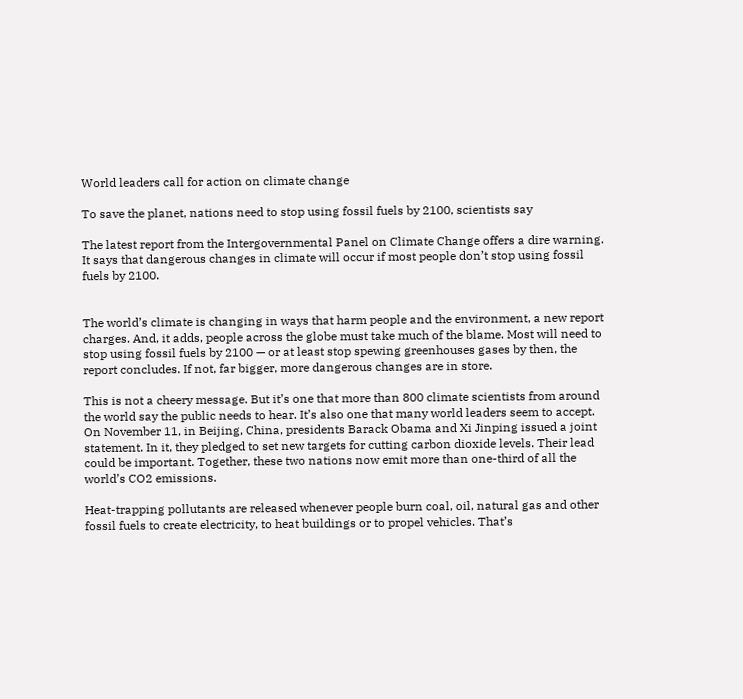World leaders call for action on climate change

To save the planet, nations need to stop using fossil fuels by 2100, scientists say

The latest report from the Intergovernmental Panel on Climate Change offers a dire warning. It says that dangerous changes in climate will occur if most people don’t stop using fossil fuels by 2100.


The world’s climate is changing in ways that harm people and the environment, a new report charges. And, it adds, people across the globe must take much of the blame. Most will need to stop using fossil fuels by 2100 — or at least stop spewing greenhouses gases by then, the report concludes. If not, far bigger, more dangerous changes are in store.

This is not a cheery message. But it’s one that more than 800 climate scientists from around the world say the public needs to hear. It’s also one that many world leaders seem to accept. On November 11, in Beijing, China, presidents Barack Obama and Xi Jinping issued a joint statement. In it, they pledged to set new targets for cutting carbon dioxide levels. Their lead could be important. Together, these two nations now emit more than one-third of all the world’s CO2 emissions.

Heat-trapping pollutants are released whenever people burn coal, oil, natural gas and other fossil fuels to create electricity, to heat buildings or to propel vehicles. That’s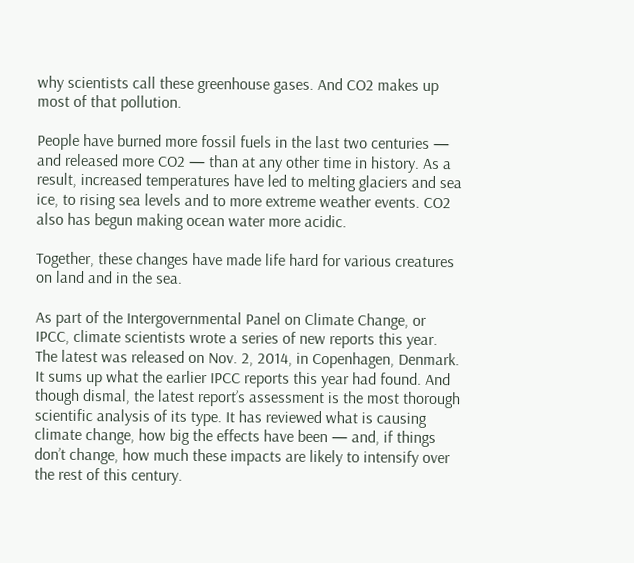why scientists call these greenhouse gases. And CO2 makes up most of that pollution.

People have burned more fossil fuels in the last two centuries — and released more CO2 — than at any other time in history. As a result, increased temperatures have led to melting glaciers and sea ice, to rising sea levels and to more extreme weather events. CO2 also has begun making ocean water more acidic.

Together, these changes have made life hard for various creatures on land and in the sea.

As part of the Intergovernmental Panel on Climate Change, or IPCC, climate scientists wrote a series of new reports this year. The latest was released on Nov. 2, 2014, in Copenhagen, Denmark. It sums up what the earlier IPCC reports this year had found. And though dismal, the latest report’s assessment is the most thorough scientific analysis of its type. It has reviewed what is causing climate change, how big the effects have been — and, if things don’t change, how much these impacts are likely to intensify over the rest of this century.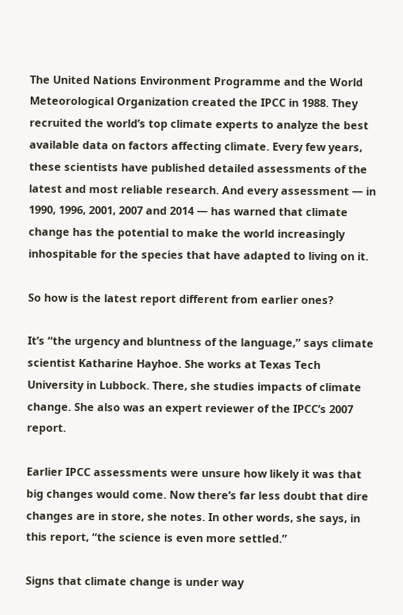The United Nations Environment Programme and the World Meteorological Organization created the IPCC in 1988. They recruited the world’s top climate experts to analyze the best available data on factors affecting climate. Every few years, these scientists have published detailed assessments of the latest and most reliable research. And every assessment — in 1990, 1996, 2001, 2007 and 2014 — has warned that climate change has the potential to make the world increasingly inhospitable for the species that have adapted to living on it.

So how is the latest report different from earlier ones?

It’s “the urgency and bluntness of the language,” says climate scientist Katharine Hayhoe. She works at Texas Tech University in Lubbock. There, she studies impacts of climate change. She also was an expert reviewer of the IPCC’s 2007 report.

Earlier IPCC assessments were unsure how likely it was that big changes would come. Now there’s far less doubt that dire changes are in store, she notes. In other words, she says, in this report, “the science is even more settled.”

Signs that climate change is under way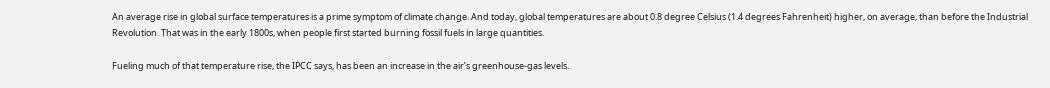An average rise in global surface temperatures is a prime symptom of climate change. And today, global temperatures are about 0.8 degree Celsius (1.4 degrees Fahrenheit) higher, on average, than before the Industrial Revolution. That was in the early 1800s, when people first started burning fossil fuels in large quantities.

Fueling much of that temperature rise, the IPCC says, has been an increase in the air’s greenhouse-gas levels.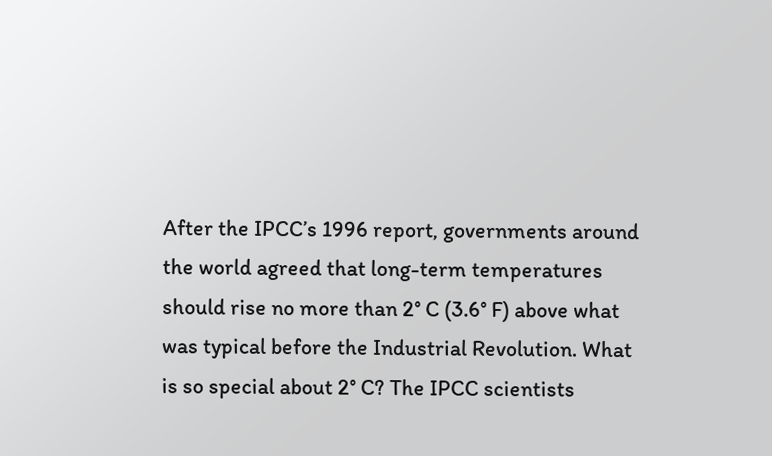After the IPCC’s 1996 report, governments around the world agreed that long-term temperatures should rise no more than 2° C (3.6° F) above what was typical before the Industrial Revolution. What is so special about 2° C? The IPCC scientists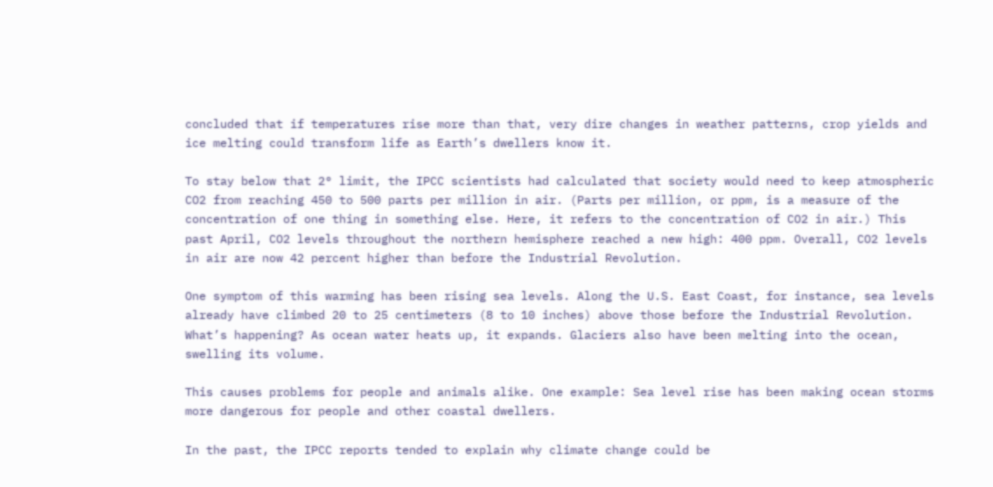concluded that if temperatures rise more than that, very dire changes in weather patterns, crop yields and ice melting could transform life as Earth’s dwellers know it.

To stay below that 2° limit, the IPCC scientists had calculated that society would need to keep atmospheric CO2 from reaching 450 to 500 parts per million in air. (Parts per million, or ppm, is a measure of the concentration of one thing in something else. Here, it refers to the concentration of CO2 in air.) This past April, CO2 levels throughout the northern hemisphere reached a new high: 400 ppm. Overall, CO2 levels in air are now 42 percent higher than before the Industrial Revolution.

One symptom of this warming has been rising sea levels. Along the U.S. East Coast, for instance, sea levels already have climbed 20 to 25 centimeters (8 to 10 inches) above those before the Industrial Revolution. What’s happening? As ocean water heats up, it expands. Glaciers also have been melting into the ocean, swelling its volume.

This causes problems for people and animals alike. One example: Sea level rise has been making ocean storms more dangerous for people and other coastal dwellers.

In the past, the IPCC reports tended to explain why climate change could be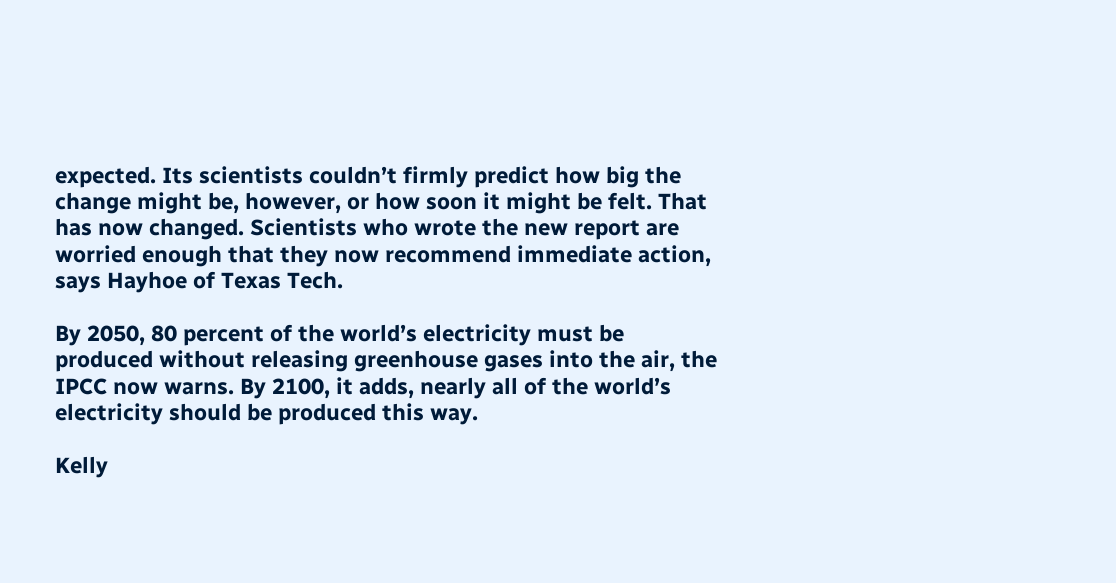expected. Its scientists couldn’t firmly predict how big the change might be, however, or how soon it might be felt. That has now changed. Scientists who wrote the new report are worried enough that they now recommend immediate action, says Hayhoe of Texas Tech.

By 2050, 80 percent of the world’s electricity must be produced without releasing greenhouse gases into the air, the IPCC now warns. By 2100, it adds, nearly all of the world’s electricity should be produced this way.

Kelly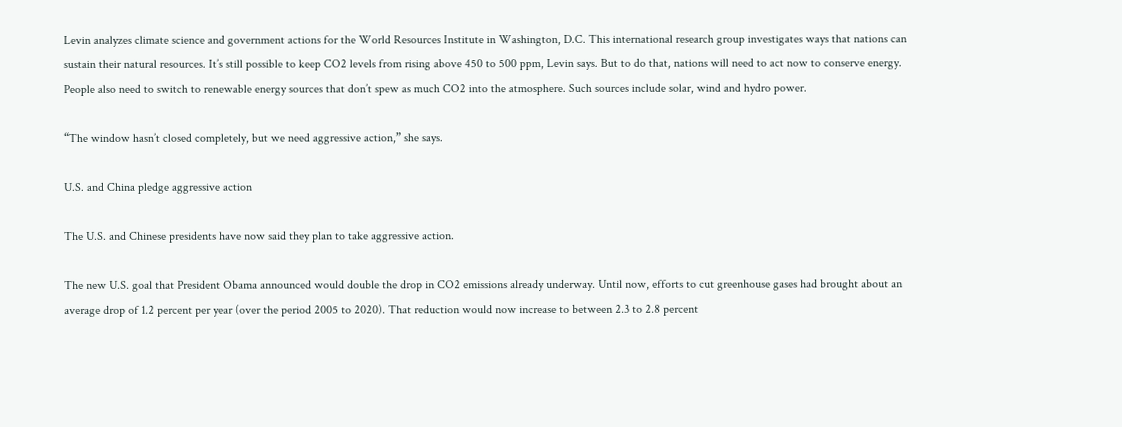Levin analyzes climate science and government actions for the World Resources Institute in Washington, D.C. This international research group investigates ways that nations can sustain their natural resources. It’s still possible to keep CO2 levels from rising above 450 to 500 ppm, Levin says. But to do that, nations will need to act now to conserve energy. People also need to switch to renewable energy sources that don’t spew as much CO2 into the atmosphere. Such sources include solar, wind and hydro power.

“The window hasn’t closed completely, but we need aggressive action,” she says.

U.S. and China pledge aggressive action

The U.S. and Chinese presidents have now said they plan to take aggressive action.

The new U.S. goal that President Obama announced would double the drop in CO2 emissions already underway. Until now, efforts to cut greenhouse gases had brought about an average drop of 1.2 percent per year (over the period 2005 to 2020). That reduction would now increase to between 2.3 to 2.8 percent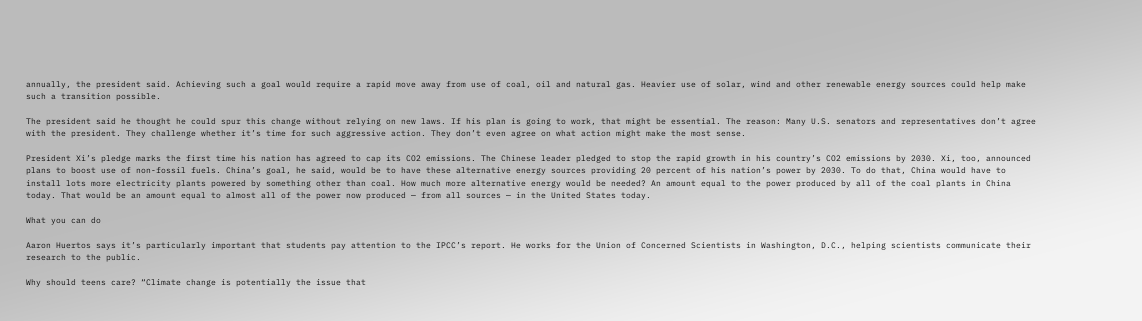annually, the president said. Achieving such a goal would require a rapid move away from use of coal, oil and natural gas. Heavier use of solar, wind and other renewable energy sources could help make such a transition possible.

The president said he thought he could spur this change without relying on new laws. If his plan is going to work, that might be essential. The reason: Many U.S. senators and representatives don’t agree with the president. They challenge whether it’s time for such aggressive action. They don’t even agree on what action might make the most sense.

President Xi’s pledge marks the first time his nation has agreed to cap its CO2 emissions. The Chinese leader pledged to stop the rapid growth in his country’s CO2 emissions by 2030. Xi, too, announced plans to boost use of non-fossil fuels. China’s goal, he said, would be to have these alternative energy sources providing 20 percent of his nation’s power by 2030. To do that, China would have to install lots more electricity plants powered by something other than coal. How much more alternative energy would be needed? An amount equal to the power produced by all of the coal plants in China today. That would be an amount equal to almost all of the power now produced — from all sources — in the United States today.

What you can do

Aaron Huertos says it’s particularly important that students pay attention to the IPCC’s report. He works for the Union of Concerned Scientists in Washington, D.C., helping scientists communicate their research to the public.

Why should teens care? “Climate change is potentially the issue that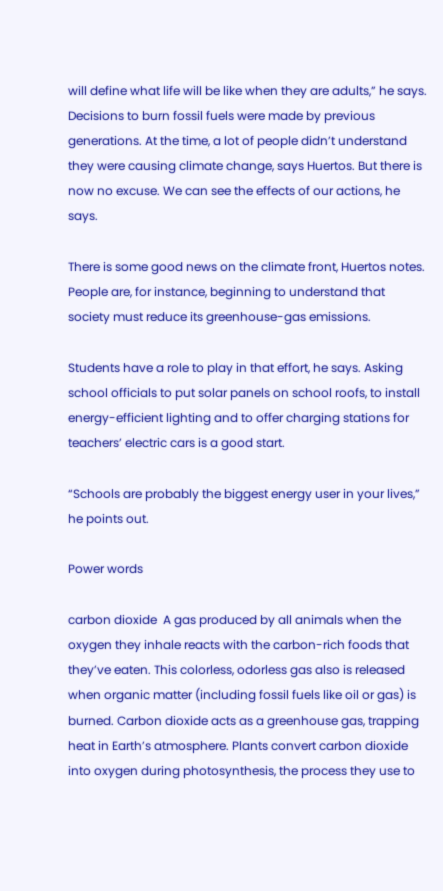will define what life will be like when they are adults,” he says. Decisions to burn fossil fuels were made by previous generations. At the time, a lot of people didn’t understand they were causing climate change, says Huertos. But there is now no excuse. We can see the effects of our actions, he says.

There is some good news on the climate front, Huertos notes. People are, for instance, beginning to understand that society must reduce its greenhouse-gas emissions.

Students have a role to play in that effort, he says. Asking school officials to put solar panels on school roofs, to install energy-efficient lighting and to offer charging stations for teachers’ electric cars is a good start.

“Schools are probably the biggest energy user in your lives,” he points out.

Power words

carbon dioxide  A gas produced by all animals when the oxygen they inhale reacts with the carbon-rich foods that they’ve eaten. This colorless, odorless gas also is released when organic matter (including fossil fuels like oil or gas) is burned. Carbon dioxide acts as a greenhouse gas, trapping heat in Earth’s atmosphere. Plants convert carbon dioxide into oxygen during photosynthesis, the process they use to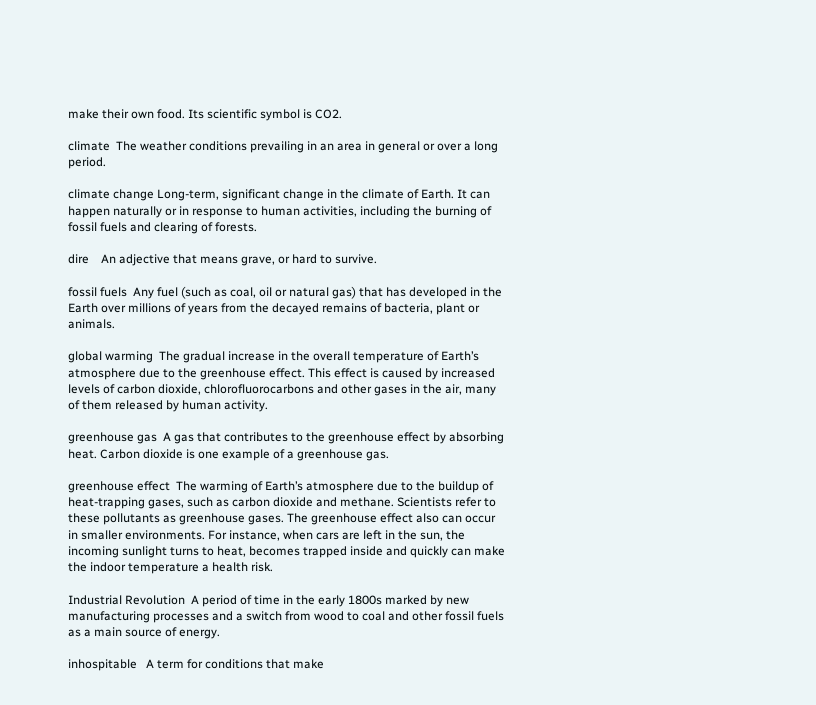make their own food. Its scientific symbol is CO2.

climate  The weather conditions prevailing in an area in general or over a long period.

climate change Long-term, significant change in the climate of Earth. It can happen naturally or in response to human activities, including the burning of fossil fuels and clearing of forests.

dire    An adjective that means grave, or hard to survive.

fossil fuels  Any fuel (such as coal, oil or natural gas) that has developed in the Earth over millions of years from the decayed remains of bacteria, plant or animals.

global warming  The gradual increase in the overall temperature of Earth’s atmosphere due to the greenhouse effect. This effect is caused by increased levels of carbon dioxide, chlorofluorocarbons and other gases in the air, many of them released by human activity.

greenhouse gas  A gas that contributes to the greenhouse effect by absorbing heat. Carbon dioxide is one example of a greenhouse gas.

greenhouse effect  The warming of Earth’s atmosphere due to the buildup of heat-trapping gases, such as carbon dioxide and methane. Scientists refer to these pollutants as greenhouse gases. The greenhouse effect also can occur in smaller environments. For instance, when cars are left in the sun, the incoming sunlight turns to heat, becomes trapped inside and quickly can make the indoor temperature a health risk.

Industrial Revolution  A period of time in the early 1800s marked by new manufacturing processes and a switch from wood to coal and other fossil fuels as a main source of energy.

inhospitable   A term for conditions that make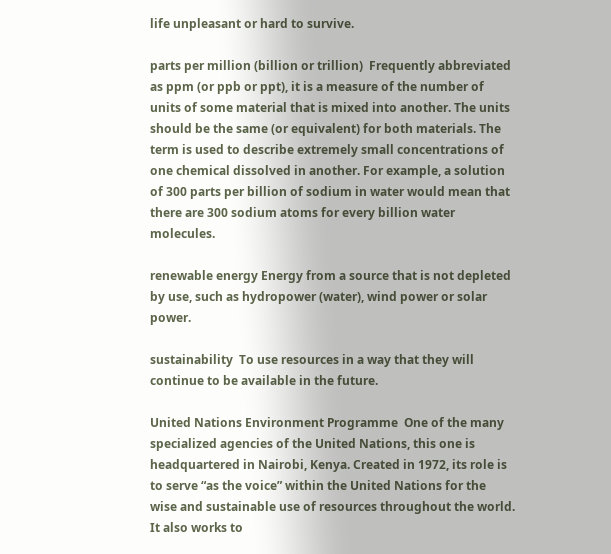life unpleasant or hard to survive.

parts per million (billion or trillion)  Frequently abbreviated as ppm (or ppb or ppt), it is a measure of the number of units of some material that is mixed into another. The units should be the same (or equivalent) for both materials. The term is used to describe extremely small concentrations of one chemical dissolved in another. For example, a solution of 300 parts per billion of sodium in water would mean that there are 300 sodium atoms for every billion water molecules.

renewable energy Energy from a source that is not depleted by use, such as hydropower (water), wind power or solar power.

sustainability  To use resources in a way that they will continue to be available in the future.

United Nations Environment Programme  One of the many specialized agencies of the United Nations, this one is headquartered in Nairobi, Kenya. Created in 1972, its role is to serve “as the voice” within the United Nations for the wise and sustainable use of resources throughout the world. It also works to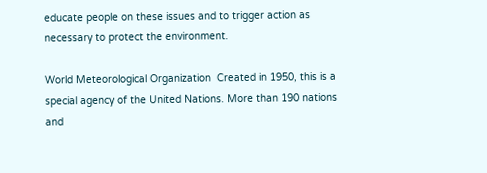educate people on these issues and to trigger action as necessary to protect the environment.

World Meteorological Organization  Created in 1950, this is a special agency of the United Nations. More than 190 nations and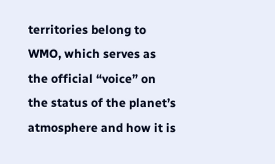territories belong to WMO, which serves as the official “voice” on the status of the planet’s atmosphere and how it is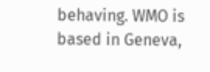behaving. WMO is based in Geneva,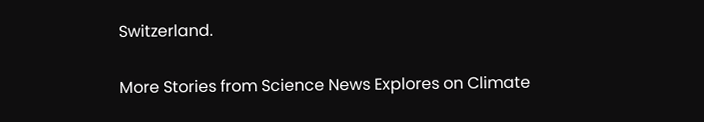Switzerland.

More Stories from Science News Explores on Climate